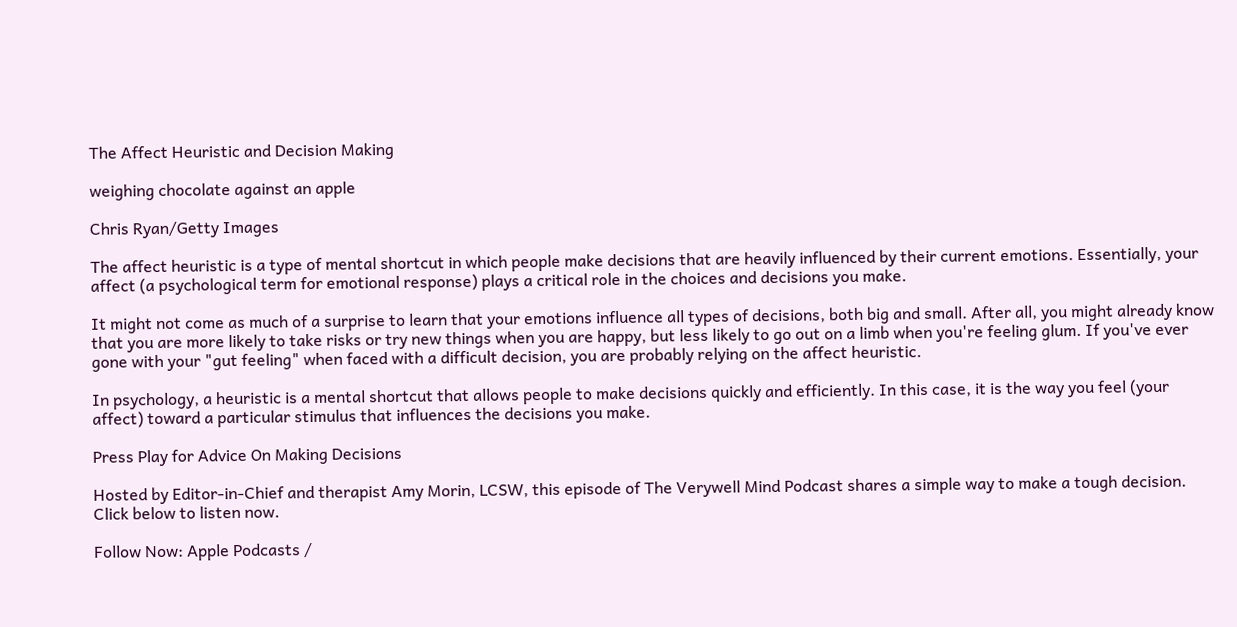The Affect Heuristic and Decision Making

weighing chocolate against an apple

Chris Ryan/Getty Images

The affect heuristic is a type of mental shortcut in which people make decisions that are heavily influenced by their current emotions. Essentially, your affect (a psychological term for emotional response) plays a critical role in the choices and decisions you make.

It might not come as much of a surprise to learn that your emotions influence all types of decisions, both big and small. After all, you might already know that you are more likely to take risks or try new things when you are happy, but less likely to go out on a limb when you're feeling glum. If you've ever gone with your "gut feeling" when faced with a difficult decision, you are probably relying on the affect heuristic.

In psychology, a heuristic is a mental shortcut that allows people to make decisions quickly and efficiently. In this case, it is the way you feel (your affect) toward a particular stimulus that influences the decisions you make.

Press Play for Advice On Making Decisions

Hosted by Editor-in-Chief and therapist Amy Morin, LCSW, this episode of The Verywell Mind Podcast shares a simple way to make a tough decision. Click below to listen now.

Follow Now: Apple Podcasts /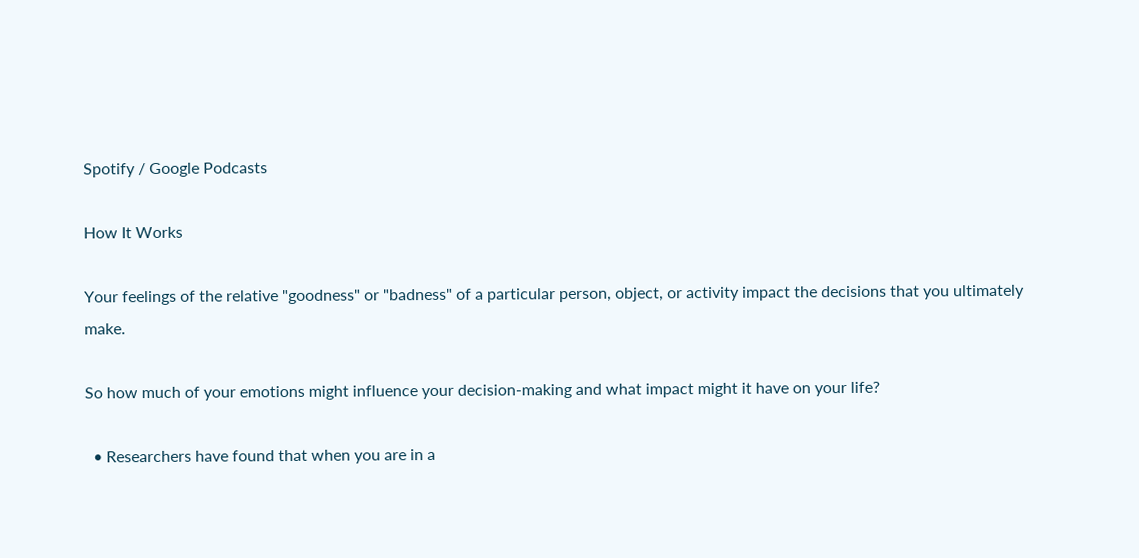Spotify / Google Podcasts

How It Works

Your feelings of the relative "goodness" or "badness" of a particular person, object, or activity impact the decisions that you ultimately make.

So how much of your emotions might influence your decision-making and what impact might it have on your life?

  • Researchers have found that when you are in a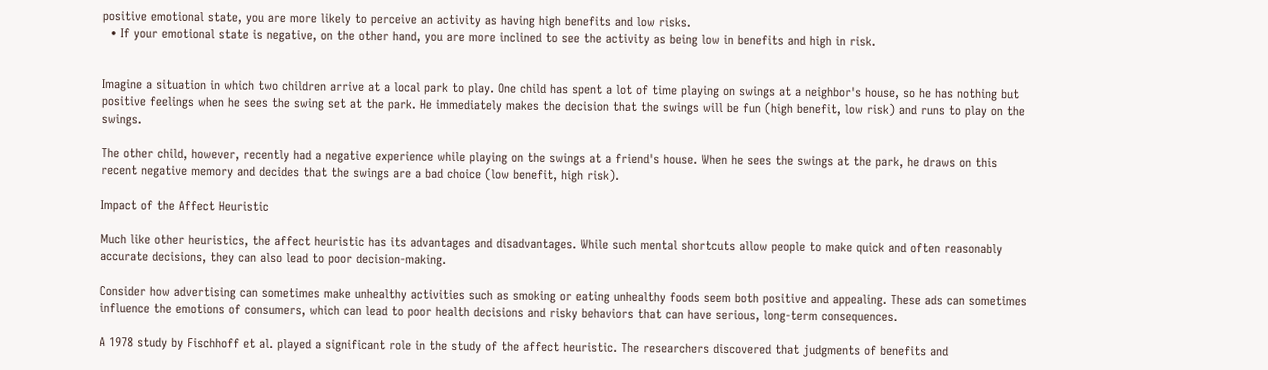positive emotional state, you are more likely to perceive an activity as having high benefits and low risks.
  • If your emotional state is negative, on the other hand, you are more inclined to see the activity as being low in benefits and high in risk.


Imagine a situation in which two children arrive at a local park to play. One child has spent a lot of time playing on swings at a neighbor's house, so he has nothing but positive feelings when he sees the swing set at the park. He immediately makes the decision that the swings will be fun (high benefit, low risk) and runs to play on the swings.

The other child, however, recently had a negative experience while playing on the swings at a friend's house. When he sees the swings at the park, he draws on this recent negative memory and decides that the swings are a bad choice (low benefit, high risk).

Impact of the Affect Heuristic

Much like other heuristics, the affect heuristic has its advantages and disadvantages. While such mental shortcuts allow people to make quick and often reasonably accurate decisions, they can also lead to poor decision-making.

Consider how advertising can sometimes make unhealthy activities such as smoking or eating unhealthy foods seem both positive and appealing. These ads can sometimes influence the emotions of consumers, which can lead to poor health decisions and risky behaviors that can have serious, long-term consequences.

A 1978 study by Fischhoff et al. played a significant role in the study of the affect heuristic. The researchers discovered that judgments of benefits and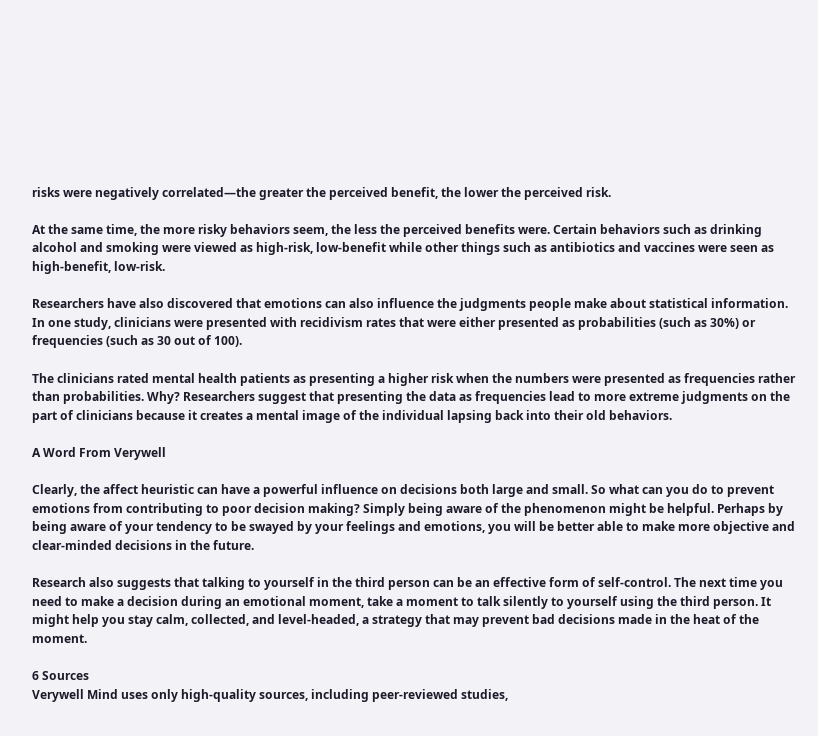risks were negatively correlated—the greater the perceived benefit, the lower the perceived risk.

At the same time, the more risky behaviors seem, the less the perceived benefits were. Certain behaviors such as drinking alcohol and smoking were viewed as high-risk, low-benefit while other things such as antibiotics and vaccines were seen as high-benefit, low-risk.

Researchers have also discovered that emotions can also influence the judgments people make about statistical information. In one study, clinicians were presented with recidivism rates that were either presented as probabilities (such as 30%) or frequencies (such as 30 out of 100).

The clinicians rated mental health patients as presenting a higher risk when the numbers were presented as frequencies rather than probabilities. Why? Researchers suggest that presenting the data as frequencies lead to more extreme judgments on the part of clinicians because it creates a mental image of the individual lapsing back into their old behaviors.

A Word From Verywell

Clearly, the affect heuristic can have a powerful influence on decisions both large and small. So what can you do to prevent emotions from contributing to poor decision making? Simply being aware of the phenomenon might be helpful. Perhaps by being aware of your tendency to be swayed by your feelings and emotions, you will be better able to make more objective and clear-minded decisions in the future.

Research also suggests that talking to yourself in the third person can be an effective form of self-control. The next time you need to make a decision during an emotional moment, take a moment to talk silently to yourself using the third person. It might help you stay calm, collected, and level-headed, a strategy that may prevent bad decisions made in the heat of the moment.

6 Sources
Verywell Mind uses only high-quality sources, including peer-reviewed studies,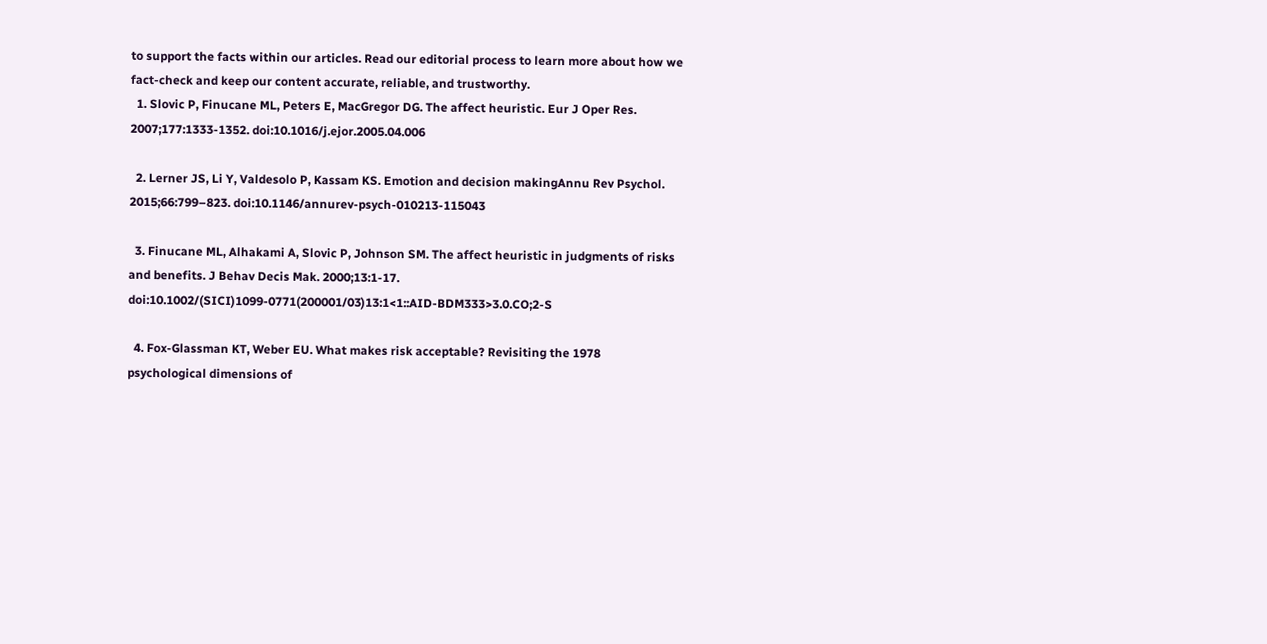to support the facts within our articles. Read our editorial process to learn more about how we fact-check and keep our content accurate, reliable, and trustworthy.
  1. Slovic P, Finucane ML, Peters E, MacGregor DG. The affect heuristic. Eur J Oper Res. 2007;177:1333-1352. doi:10.1016/j.ejor.2005.04.006

  2. Lerner JS, Li Y, Valdesolo P, Kassam KS. Emotion and decision makingAnnu Rev Psychol. 2015;66:799–823. doi:10.1146/annurev-psych-010213-115043

  3. Finucane ML, Alhakami A, Slovic P, Johnson SM. The affect heuristic in judgments of risks and benefits. J Behav Decis Mak. 2000;13:1-17. doi:10.1002/(SICI)1099-0771(200001/03)13:1<1::AID-BDM333>3.0.CO;2-S

  4. Fox-Glassman KT, Weber EU. What makes risk acceptable? Revisiting the 1978 psychological dimensions of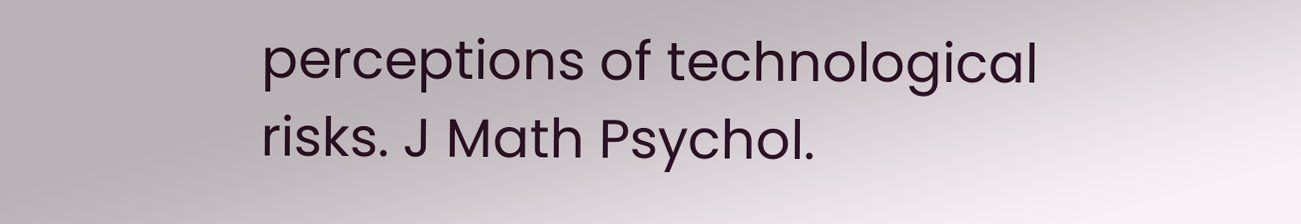perceptions of technological risks. J Math Psychol.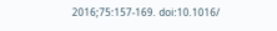2016;75:157-169. doi:10.1016/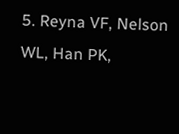5. Reyna VF, Nelson WL, Han PK,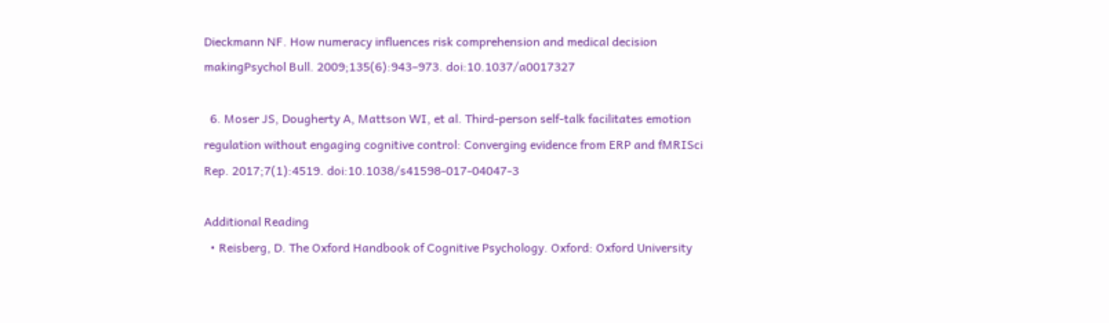Dieckmann NF. How numeracy influences risk comprehension and medical decision makingPsychol Bull. 2009;135(6):943–973. doi:10.1037/a0017327

  6. Moser JS, Dougherty A, Mattson WI, et al. Third-person self-talk facilitates emotion regulation without engaging cognitive control: Converging evidence from ERP and fMRISci Rep. 2017;7(1):4519. doi:10.1038/s41598-017-04047-3

Additional Reading
  • Reisberg, D. The Oxford Handbook of Cognitive Psychology. Oxford: Oxford University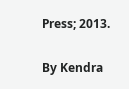Press; 2013.

By Kendra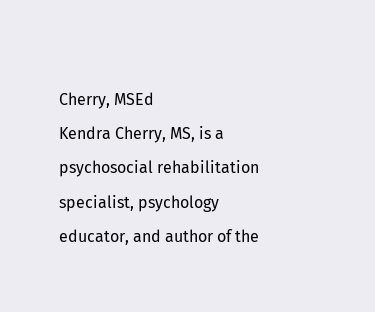Cherry, MSEd
Kendra Cherry, MS, is a psychosocial rehabilitation specialist, psychology educator, and author of the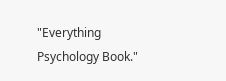"Everything Psychology Book."